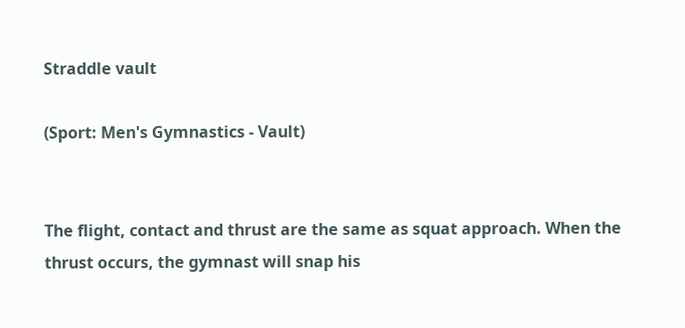Straddle vault

(Sport: Men's Gymnastics - Vault)


The flight, contact and thrust are the same as squat approach. When the thrust occurs, the gymnast will snap his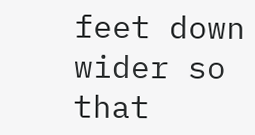feet down wider so that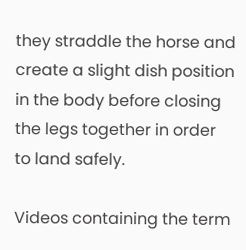they straddle the horse and create a slight dish position in the body before closing the legs together in order to land safely.

Videos containing the term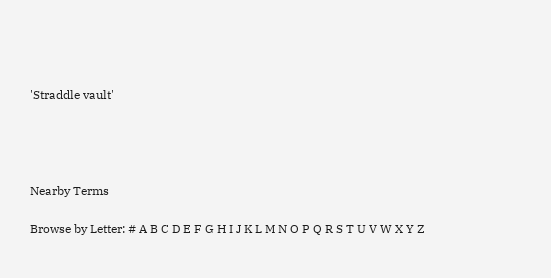'Straddle vault'




Nearby Terms

Browse by Letter: # A B C D E F G H I J K L M N O P Q R S T U V W X Y Z